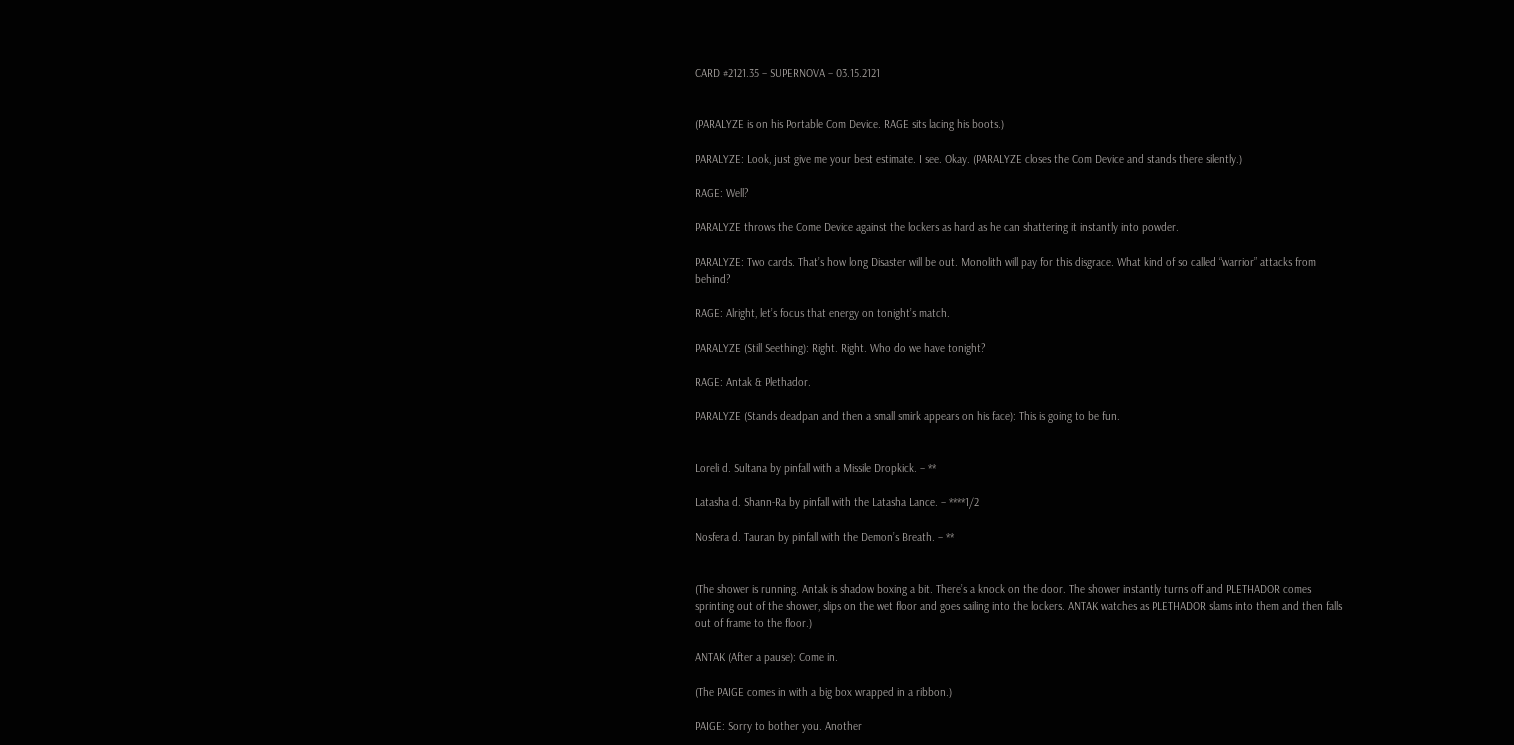CARD #2121.35 – SUPERNOVA – 03.15.2121


(PARALYZE is on his Portable Com Device. RAGE sits lacing his boots.)

PARALYZE: Look, just give me your best estimate. I see. Okay. (PARALYZE closes the Com Device and stands there silently.)

RAGE: Well?

PARALYZE throws the Come Device against the lockers as hard as he can shattering it instantly into powder.

PARALYZE: Two cards. That’s how long Disaster will be out. Monolith will pay for this disgrace. What kind of so called “warrior” attacks from behind?

RAGE: Alright, let’s focus that energy on tonight’s match.

PARALYZE (Still Seething): Right. Right. Who do we have tonight?

RAGE: Antak & Plethador.

PARALYZE (Stands deadpan and then a small smirk appears on his face): This is going to be fun.


Loreli d. Sultana by pinfall with a Missile Dropkick. – **

Latasha d. Shann-Ra by pinfall with the Latasha Lance. – ****1/2

Nosfera d. Tauran by pinfall with the Demon’s Breath. – **


(The shower is running. Antak is shadow boxing a bit. There’s a knock on the door. The shower instantly turns off and PLETHADOR comes sprinting out of the shower, slips on the wet floor and goes sailing into the lockers. ANTAK watches as PLETHADOR slams into them and then falls out of frame to the floor.)

ANTAK (After a pause): Come in.

(The PAIGE comes in with a big box wrapped in a ribbon.)

PAIGE: Sorry to bother you. Another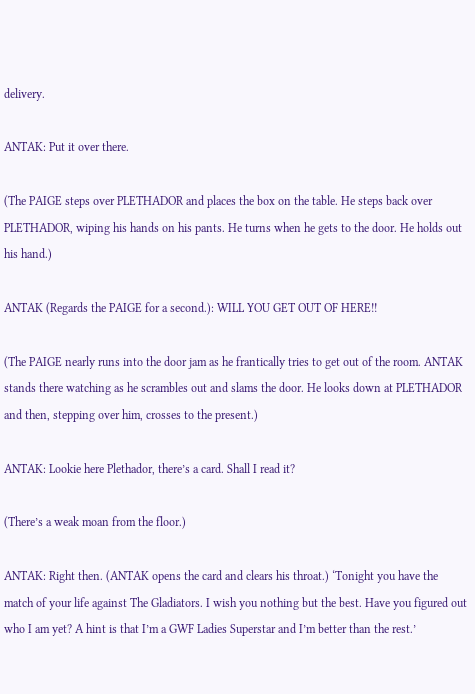delivery.

ANTAK: Put it over there.

(The PAIGE steps over PLETHADOR and places the box on the table. He steps back over PLETHADOR, wiping his hands on his pants. He turns when he gets to the door. He holds out his hand.)

ANTAK (Regards the PAIGE for a second.): WILL YOU GET OUT OF HERE!!

(The PAIGE nearly runs into the door jam as he frantically tries to get out of the room. ANTAK stands there watching as he scrambles out and slams the door. He looks down at PLETHADOR and then, stepping over him, crosses to the present.)

ANTAK: Lookie here Plethador, there’s a card. Shall I read it?

(There’s a weak moan from the floor.)

ANTAK: Right then. (ANTAK opens the card and clears his throat.) ‘Tonight you have the match of your life against The Gladiators. I wish you nothing but the best. Have you figured out who I am yet? A hint is that I’m a GWF Ladies Superstar and I’m better than the rest.’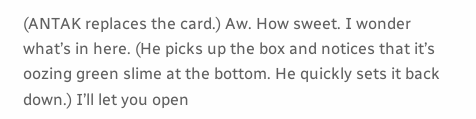(ANTAK replaces the card.) Aw. How sweet. I wonder what’s in here. (He picks up the box and notices that it’s oozing green slime at the bottom. He quickly sets it back down.) I’ll let you open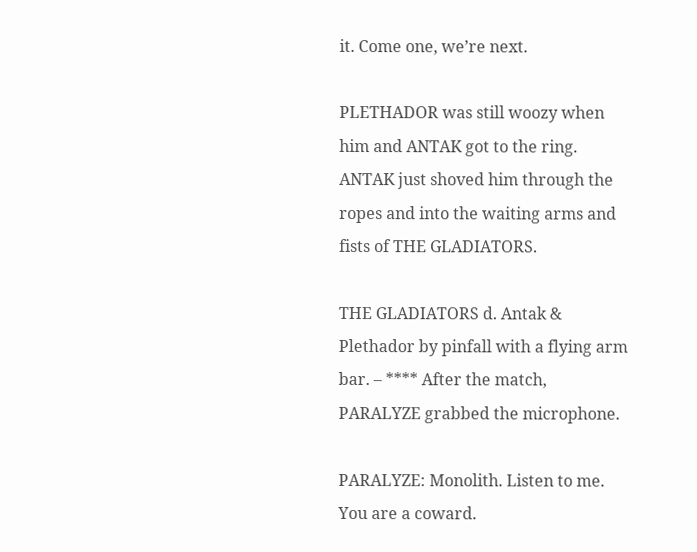it. Come one, we’re next.

PLETHADOR was still woozy when him and ANTAK got to the ring. ANTAK just shoved him through the ropes and into the waiting arms and fists of THE GLADIATORS.

THE GLADIATORS d. Antak & Plethador by pinfall with a flying arm bar. – **** After the match, PARALYZE grabbed the microphone.

PARALYZE: Monolith. Listen to me. You are a coward.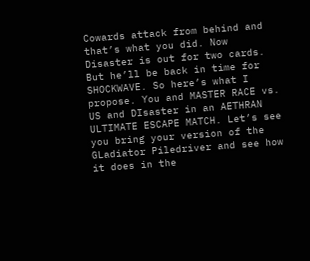Cowards attack from behind and that’s what you did. Now Disaster is out for two cards. But he’ll be back in time for SHOCKWAVE. So here’s what I propose. You and MASTER RACE vs. US and DIsaster in an AETHRAN ULTIMATE ESCAPE MATCH. Let’s see you bring your version of the GLadiator Piledriver and see how it does in the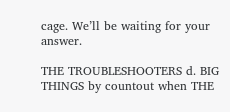cage. We’ll be waiting for your answer.

THE TROUBLESHOOTERS d. BIG THINGS by countout when THE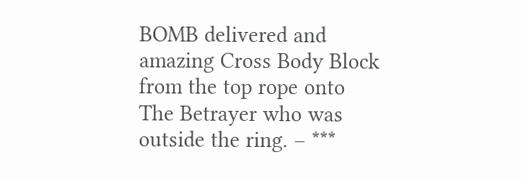BOMB delivered and amazing Cross Body Block from the top rope onto The Betrayer who was outside the ring. – ***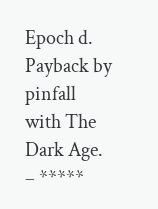Epoch d. Payback by pinfall with The Dark Age. – *****